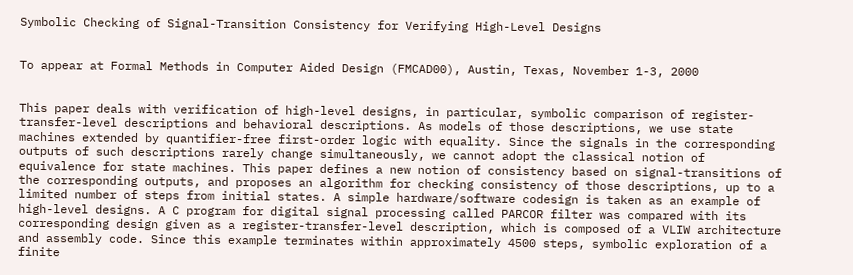Symbolic Checking of Signal-Transition Consistency for Verifying High-Level Designs


To appear at Formal Methods in Computer Aided Design (FMCAD00), Austin, Texas, November 1-3, 2000


This paper deals with verification of high-level designs, in particular, symbolic comparison of register-transfer-level descriptions and behavioral descriptions. As models of those descriptions, we use state machines extended by quantifier-free first-order logic with equality. Since the signals in the corresponding outputs of such descriptions rarely change simultaneously, we cannot adopt the classical notion of equivalence for state machines. This paper defines a new notion of consistency based on signal-transitions of the corresponding outputs, and proposes an algorithm for checking consistency of those descriptions, up to a limited number of steps from initial states. A simple hardware/software codesign is taken as an example of high-level designs. A C program for digital signal processing called PARCOR filter was compared with its corresponding design given as a register-transfer-level description, which is composed of a VLIW architecture and assembly code. Since this example terminates within approximately 4500 steps, symbolic exploration of a finite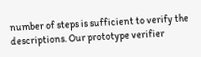number of steps is sufficient to verify the descriptions. Our prototype verifier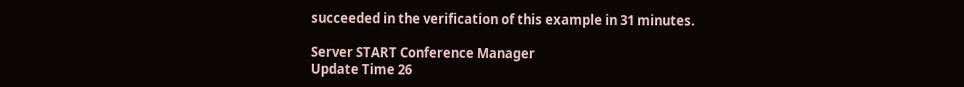succeeded in the verification of this example in 31 minutes.

Server START Conference Manager
Update Time 26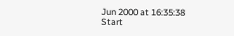Jun 2000 at 16:35:38
Start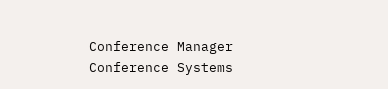Conference Manager
Conference Systems